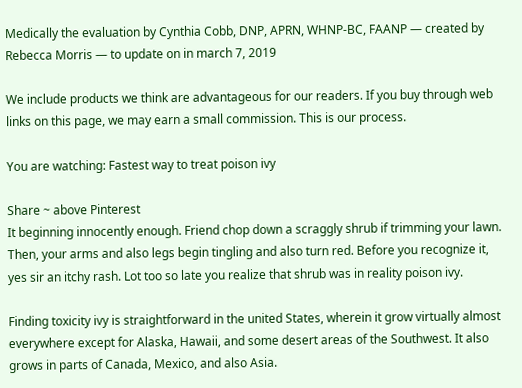Medically the evaluation by Cynthia Cobb, DNP, APRN, WHNP-BC, FAANP — created by Rebecca Morris — to update on in march 7, 2019

We include products we think are advantageous for our readers. If you buy through web links on this page, we may earn a small commission. This is our process.

You are watching: Fastest way to treat poison ivy

Share ~ above Pinterest
It beginning innocently enough. Friend chop down a scraggly shrub if trimming your lawn. Then, your arms and also legs begin tingling and also turn red. Before you recognize it, yes sir an itchy rash. Lot too so late you realize that shrub was in reality poison ivy.

Finding toxicity ivy is straightforward in the united States, wherein it grow virtually almost everywhere except for Alaska, Hawaii, and some desert areas of the Southwest. It also grows in parts of Canada, Mexico, and also Asia.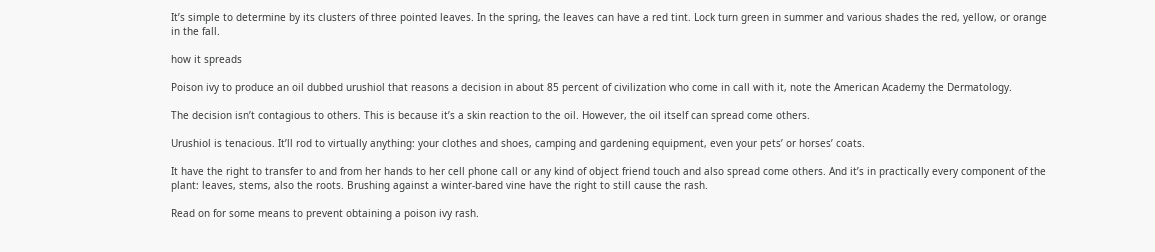It’s simple to determine by its clusters of three pointed leaves. In the spring, the leaves can have a red tint. Lock turn green in summer and various shades the red, yellow, or orange in the fall.

how it spreads

Poison ivy to produce an oil dubbed urushiol that reasons a decision in about 85 percent of civilization who come in call with it, note the American Academy the Dermatology.

The decision isn’t contagious to others. This is because it’s a skin reaction to the oil. However, the oil itself can spread come others.

Urushiol is tenacious. It’ll rod to virtually anything: your clothes and shoes, camping and gardening equipment, even your pets’ or horses’ coats.

It have the right to transfer to and from her hands to her cell phone call or any kind of object friend touch and also spread come others. And it’s in practically every component of the plant: leaves, stems, also the roots. Brushing against a winter-bared vine have the right to still cause the rash.

Read on for some means to prevent obtaining a poison ivy rash.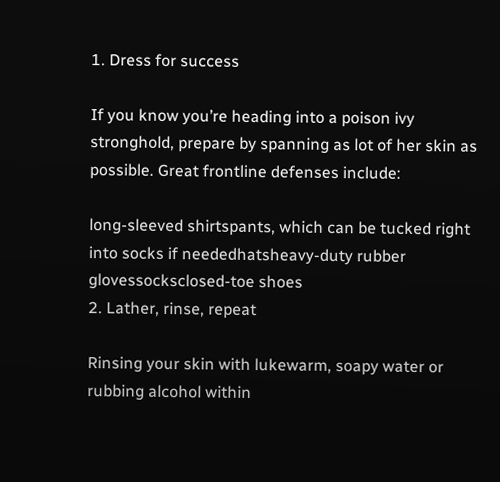1. Dress for success

If you know you’re heading into a poison ivy stronghold, prepare by spanning as lot of her skin as possible. Great frontline defenses include:

long-sleeved shirtspants, which can be tucked right into socks if neededhatsheavy-duty rubber glovessocksclosed-toe shoes
2. Lather, rinse, repeat

Rinsing your skin with lukewarm, soapy water or rubbing alcohol within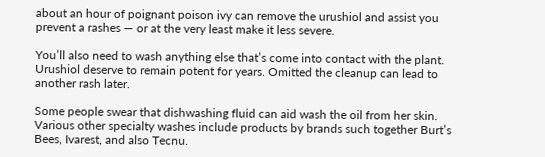about an hour of poignant poison ivy can remove the urushiol and assist you prevent a rashes — or at the very least make it less severe.

You’ll also need to wash anything else that’s come into contact with the plant. Urushiol deserve to remain potent for years. Omitted the cleanup can lead to another rash later.

Some people swear that dishwashing fluid can aid wash the oil from her skin. Various other specialty washes include products by brands such together Burt’s Bees, Ivarest, and also Tecnu.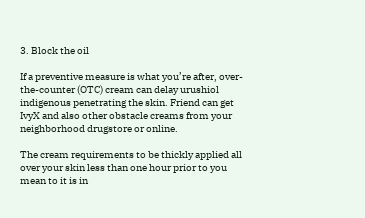3. Block the oil

If a preventive measure is what you’re after, over-the-counter (OTC) cream can delay urushiol indigenous penetrating the skin. Friend can get IvyX and also other obstacle creams from your neighborhood drugstore or online.

The cream requirements to be thickly applied all over your skin less than one hour prior to you mean to it is in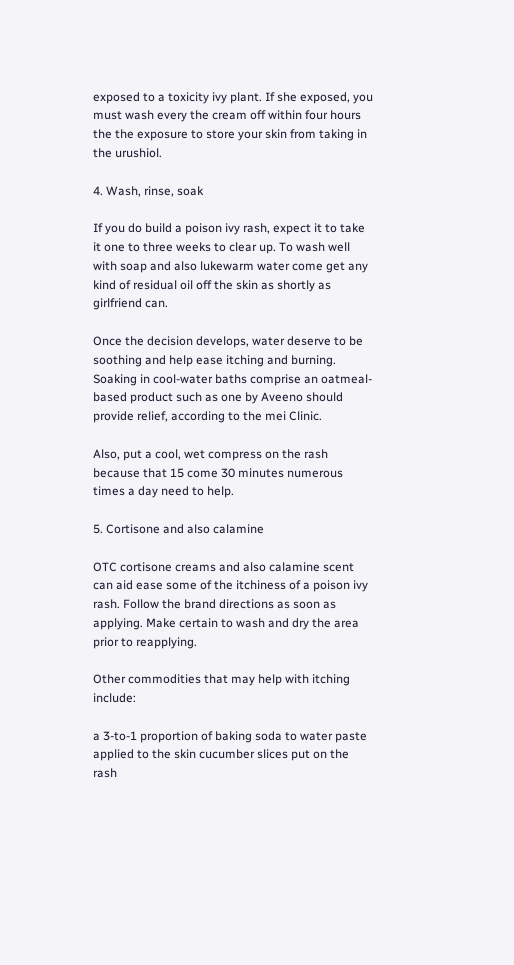exposed to a toxicity ivy plant. If she exposed, you must wash every the cream off within four hours the the exposure to store your skin from taking in the urushiol.

4. Wash, rinse, soak

If you do build a poison ivy rash, expect it to take it one to three weeks to clear up. To wash well with soap and also lukewarm water come get any kind of residual oil off the skin as shortly as girlfriend can.

Once the decision develops, water deserve to be soothing and help ease itching and burning. Soaking in cool-water baths comprise an oatmeal-based product such as one by Aveeno should provide relief, according to the mei Clinic.

Also, put a cool, wet compress on the rash because that 15 come 30 minutes numerous times a day need to help.

5. Cortisone and also calamine

OTC cortisone creams and also calamine scent can aid ease some of the itchiness of a poison ivy rash. Follow the brand directions as soon as applying. Make certain to wash and dry the area prior to reapplying.

Other commodities that may help with itching include:

a 3-to-1 proportion of baking soda to water paste applied to the skin cucumber slices put on the rash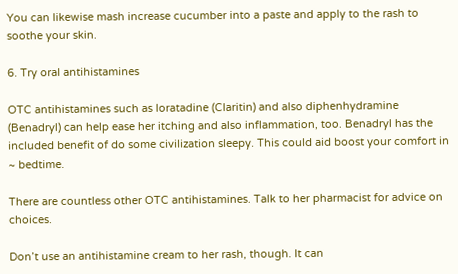You can likewise mash increase cucumber into a paste and apply to the rash to soothe your skin.

6. Try oral antihistamines

OTC antihistamines such as loratadine (Claritin) and also diphenhydramine (Benadryl) can help ease her itching and also inflammation, too. Benadryl has the included benefit of do some civilization sleepy. This could aid boost your comfort in ~ bedtime.

There are countless other OTC antihistamines. Talk to her pharmacist for advice on choices.

Don’t use an antihistamine cream to her rash, though. It can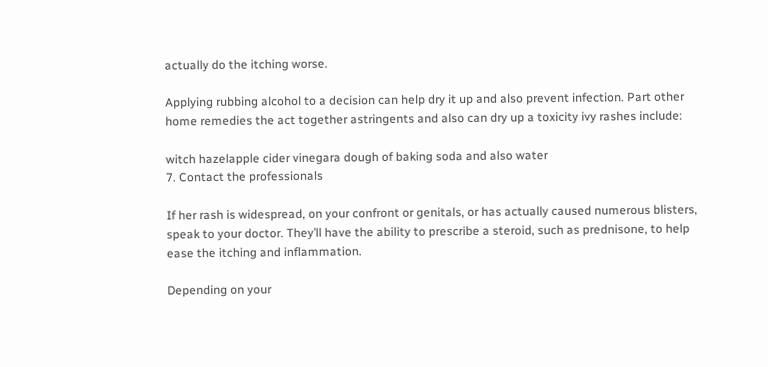actually do the itching worse.

Applying rubbing alcohol to a decision can help dry it up and also prevent infection. Part other home remedies the act together astringents and also can dry up a toxicity ivy rashes include:

witch hazelapple cider vinegara dough of baking soda and also water
7. Contact the professionals

If her rash is widespread, on your confront or genitals, or has actually caused numerous blisters, speak to your doctor. They’ll have the ability to prescribe a steroid, such as prednisone, to help ease the itching and inflammation.

Depending on your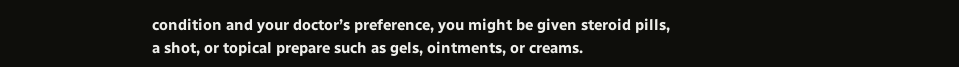condition and your doctor’s preference, you might be given steroid pills, a shot, or topical prepare such as gels, ointments, or creams.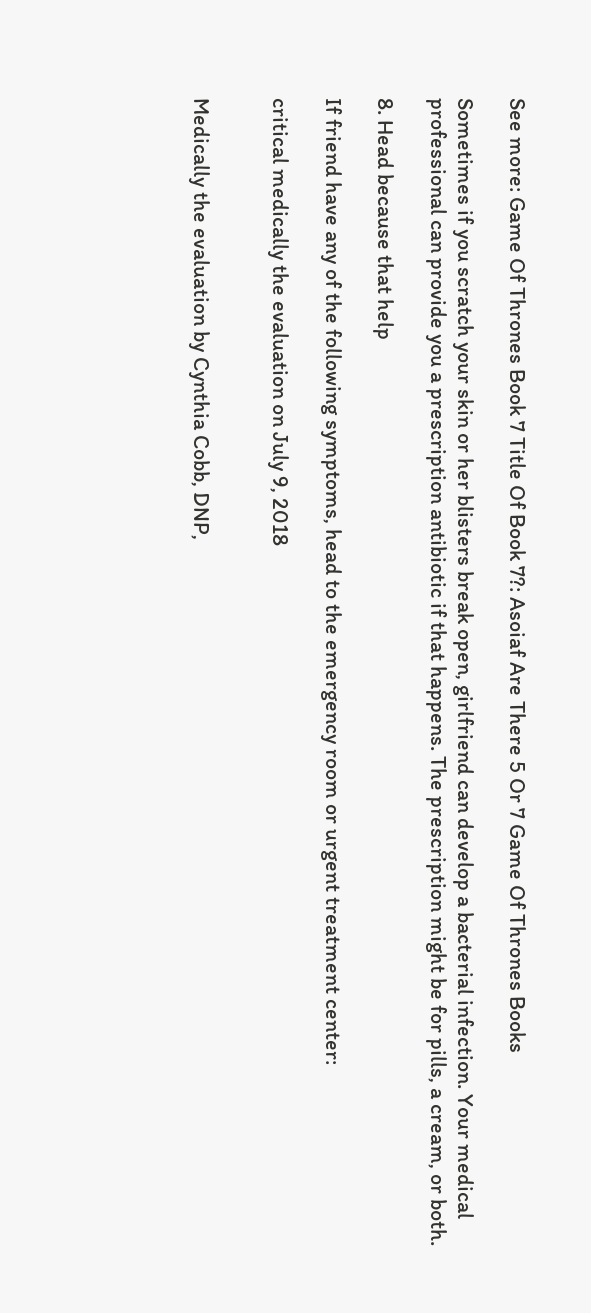See more: Game Of Thrones Book 7 Title Of Book 7?: Asoiaf Are There 5 Or 7 Game Of Thrones Books

Sometimes if you scratch your skin or her blisters break open, girlfriend can develop a bacterial infection. Your medical professional can provide you a prescription antibiotic if that happens. The prescription might be for pills, a cream, or both.

8. Head because that help

If friend have any of the following symptoms, head to the emergency room or urgent treatment center:

critical medically the evaluation on July 9, 2018


Medically the evaluation by Cynthia Cobb, DNP,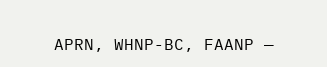APRN, WHNP-BC, FAANP —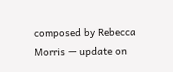composed by Rebecca Morris — update on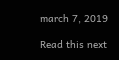march 7, 2019

Read this next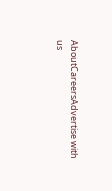AboutCareersAdvertise with us